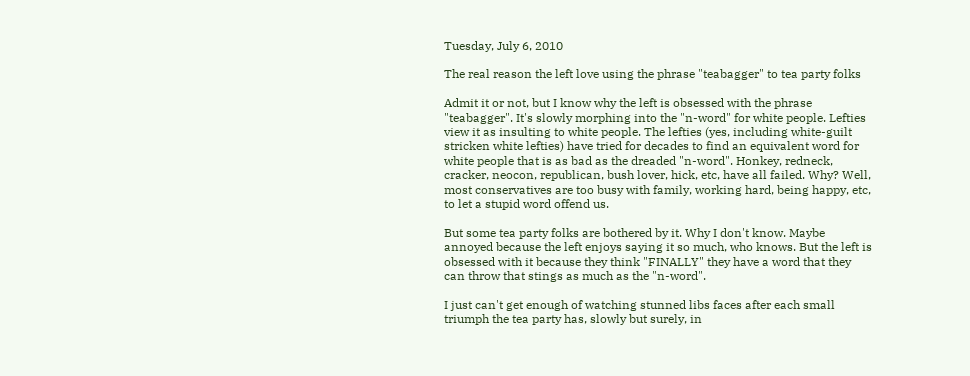Tuesday, July 6, 2010

The real reason the left love using the phrase "teabagger" to tea party folks

Admit it or not, but I know why the left is obsessed with the phrase "teabagger". It's slowly morphing into the "n-word" for white people. Lefties view it as insulting to white people. The lefties (yes, including white-guilt stricken white lefties) have tried for decades to find an equivalent word for white people that is as bad as the dreaded "n-word". Honkey, redneck, cracker, neocon, republican, bush lover, hick, etc, have all failed. Why? Well, most conservatives are too busy with family, working hard, being happy, etc, to let a stupid word offend us.

But some tea party folks are bothered by it. Why I don't know. Maybe annoyed because the left enjoys saying it so much, who knows. But the left is obsessed with it because they think "FINALLY" they have a word that they can throw that stings as much as the "n-word".

I just can't get enough of watching stunned libs faces after each small triumph the tea party has, slowly but surely, in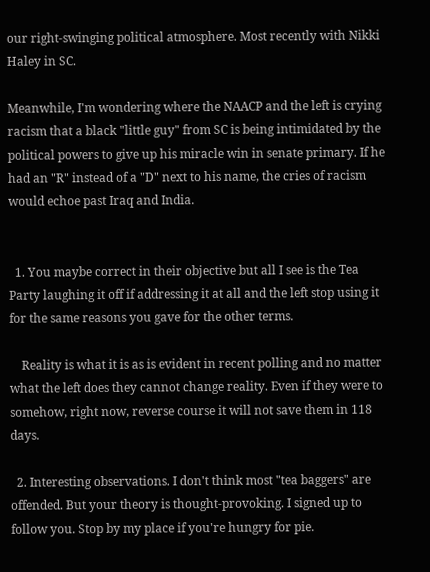our right-swinging political atmosphere. Most recently with Nikki Haley in SC.

Meanwhile, I'm wondering where the NAACP and the left is crying racism that a black "little guy" from SC is being intimidated by the political powers to give up his miracle win in senate primary. If he had an "R" instead of a "D" next to his name, the cries of racism would echoe past Iraq and India.


  1. You maybe correct in their objective but all I see is the Tea Party laughing it off if addressing it at all and the left stop using it for the same reasons you gave for the other terms.

    Reality is what it is as is evident in recent polling and no matter what the left does they cannot change reality. Even if they were to somehow, right now, reverse course it will not save them in 118 days.

  2. Interesting observations. I don't think most "tea baggers" are offended. But your theory is thought-provoking. I signed up to follow you. Stop by my place if you're hungry for pie.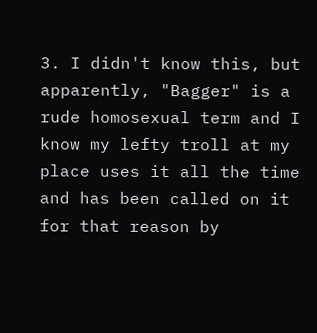3. I didn't know this, but apparently, "Bagger" is a rude homosexual term and I know my lefty troll at my place uses it all the time and has been called on it for that reason by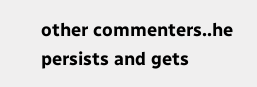other commenters..he persists and gets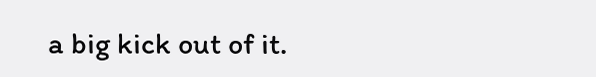a big kick out of it.